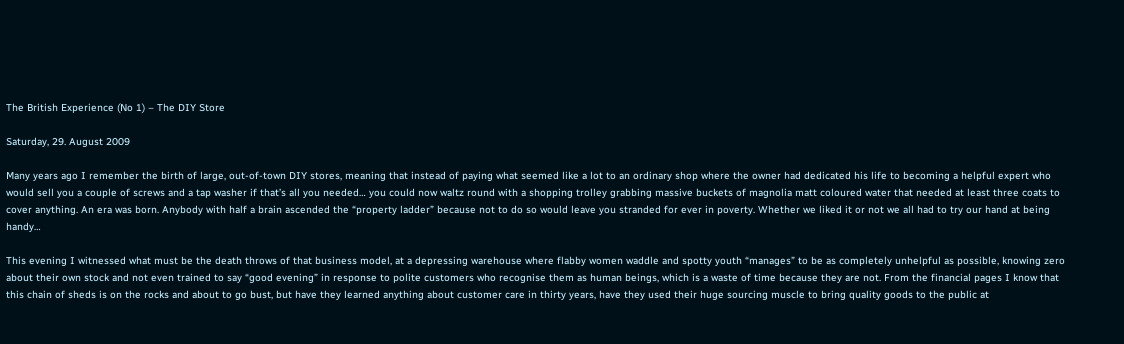The British Experience (No 1) – The DIY Store

Saturday, 29. August 2009

Many years ago I remember the birth of large, out-of-town DIY stores, meaning that instead of paying what seemed like a lot to an ordinary shop where the owner had dedicated his life to becoming a helpful expert who would sell you a couple of screws and a tap washer if that’s all you needed… you could now waltz round with a shopping trolley grabbing massive buckets of magnolia matt coloured water that needed at least three coats to cover anything. An era was born. Anybody with half a brain ascended the “property ladder” because not to do so would leave you stranded for ever in poverty. Whether we liked it or not we all had to try our hand at being handy…

This evening I witnessed what must be the death throws of that business model, at a depressing warehouse where flabby women waddle and spotty youth “manages” to be as completely unhelpful as possible, knowing zero about their own stock and not even trained to say “good evening” in response to polite customers who recognise them as human beings, which is a waste of time because they are not. From the financial pages I know that this chain of sheds is on the rocks and about to go bust, but have they learned anything about customer care in thirty years, have they used their huge sourcing muscle to bring quality goods to the public at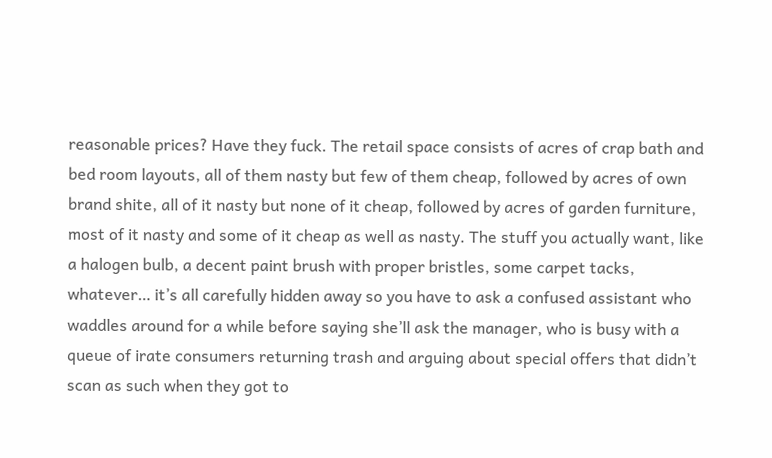reasonable prices? Have they fuck. The retail space consists of acres of crap bath and bed room layouts, all of them nasty but few of them cheap, followed by acres of own brand shite, all of it nasty but none of it cheap, followed by acres of garden furniture, most of it nasty and some of it cheap as well as nasty. The stuff you actually want, like a halogen bulb, a decent paint brush with proper bristles, some carpet tacks, whatever… it’s all carefully hidden away so you have to ask a confused assistant who waddles around for a while before saying she’ll ask the manager, who is busy with a queue of irate consumers returning trash and arguing about special offers that didn’t scan as such when they got to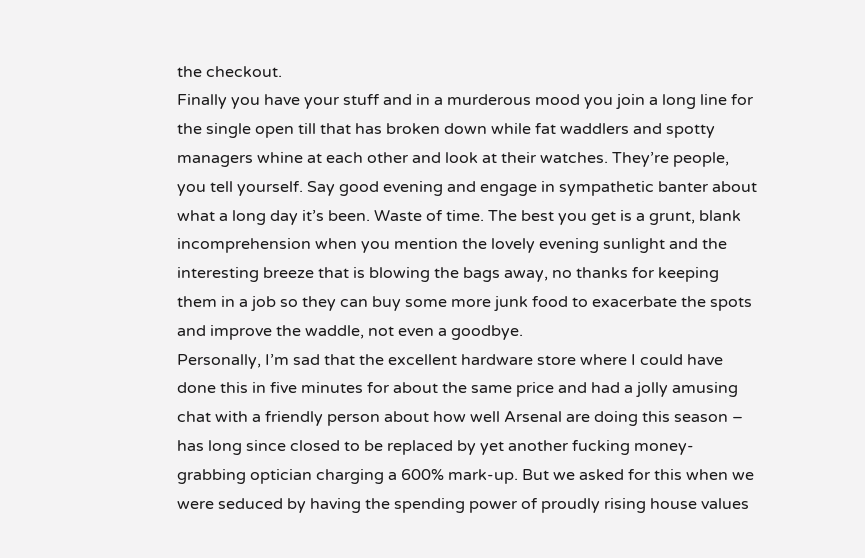the checkout.
Finally you have your stuff and in a murderous mood you join a long line for the single open till that has broken down while fat waddlers and spotty managers whine at each other and look at their watches. They’re people, you tell yourself. Say good evening and engage in sympathetic banter about what a long day it’s been. Waste of time. The best you get is a grunt, blank incomprehension when you mention the lovely evening sunlight and the interesting breeze that is blowing the bags away, no thanks for keeping them in a job so they can buy some more junk food to exacerbate the spots and improve the waddle, not even a goodbye.
Personally, I’m sad that the excellent hardware store where I could have done this in five minutes for about the same price and had a jolly amusing chat with a friendly person about how well Arsenal are doing this season – has long since closed to be replaced by yet another fucking money-grabbing optician charging a 600% mark-up. But we asked for this when we were seduced by having the spending power of proudly rising house values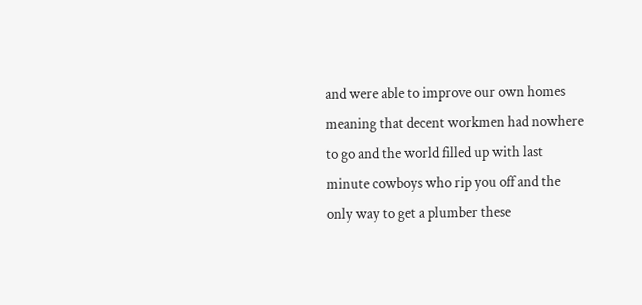and were able to improve our own homes meaning that decent workmen had nowhere to go and the world filled up with last minute cowboys who rip you off and the only way to get a plumber these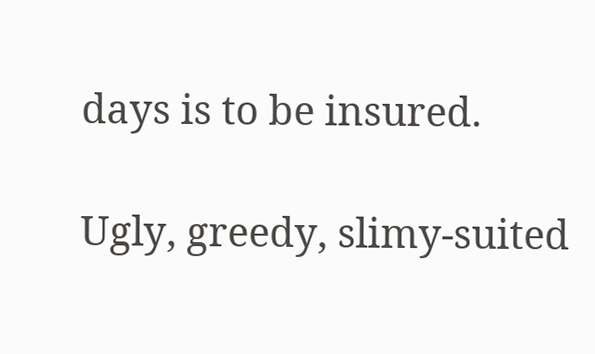days is to be insured.

Ugly, greedy, slimy-suited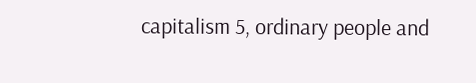capitalism 5, ordinary people and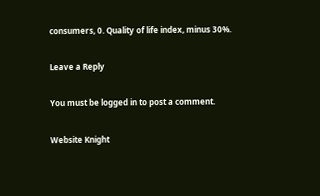consumers, 0. Quality of life index, minus 30%.

Leave a Reply

You must be logged in to post a comment.

Website Knight